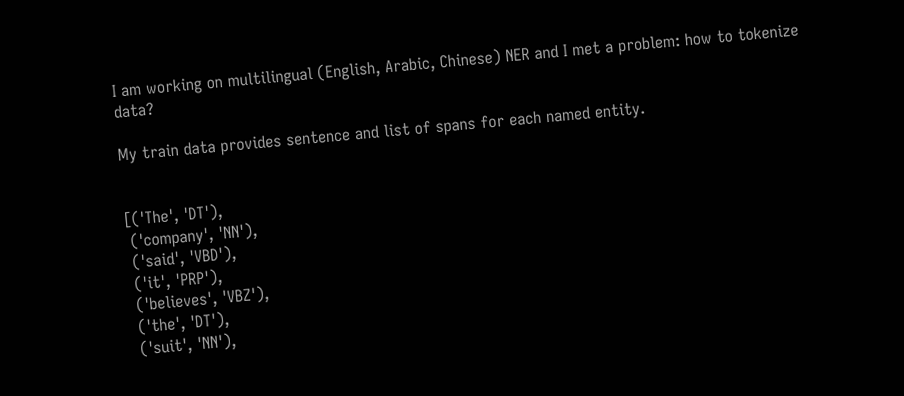I am working on multilingual (English, Arabic, Chinese) NER and I met a problem: how to tokenize data?

My train data provides sentence and list of spans for each named entity.


[('The', 'DT'),
 ('company', 'NN'),
 ('said', 'VBD'),
 ('it', 'PRP'),
 ('believes', 'VBZ'),
 ('the', 'DT'),
 ('suit', 'NN'),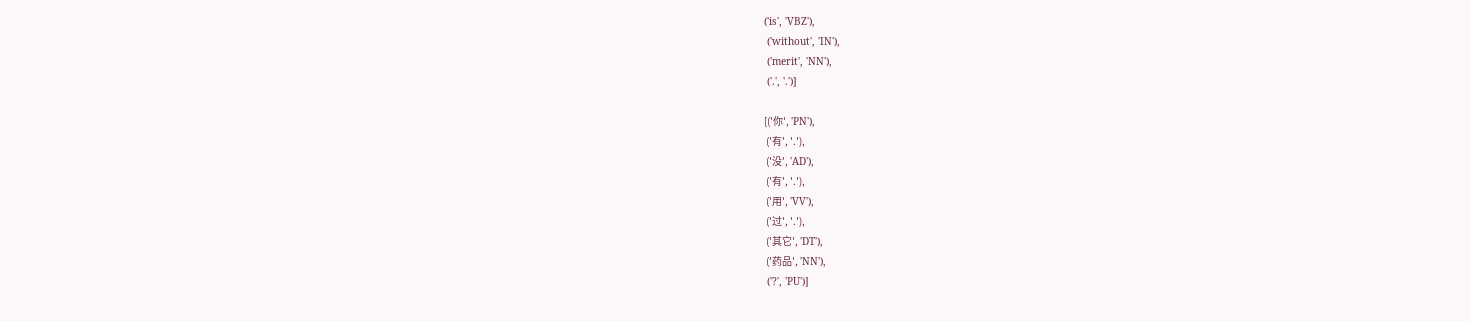('is', 'VBZ'),
 ('without', 'IN'),
 ('merit', 'NN'),
 ('.', '.')]

[('你', 'PN'),
 ('有', '.'),
 ('没', 'AD'),
 ('有', '.'),
 ('用', 'VV'),
 ('过', '.'),
 ('其它', 'DT'),
 ('药品', 'NN'),
 ('?', 'PU')]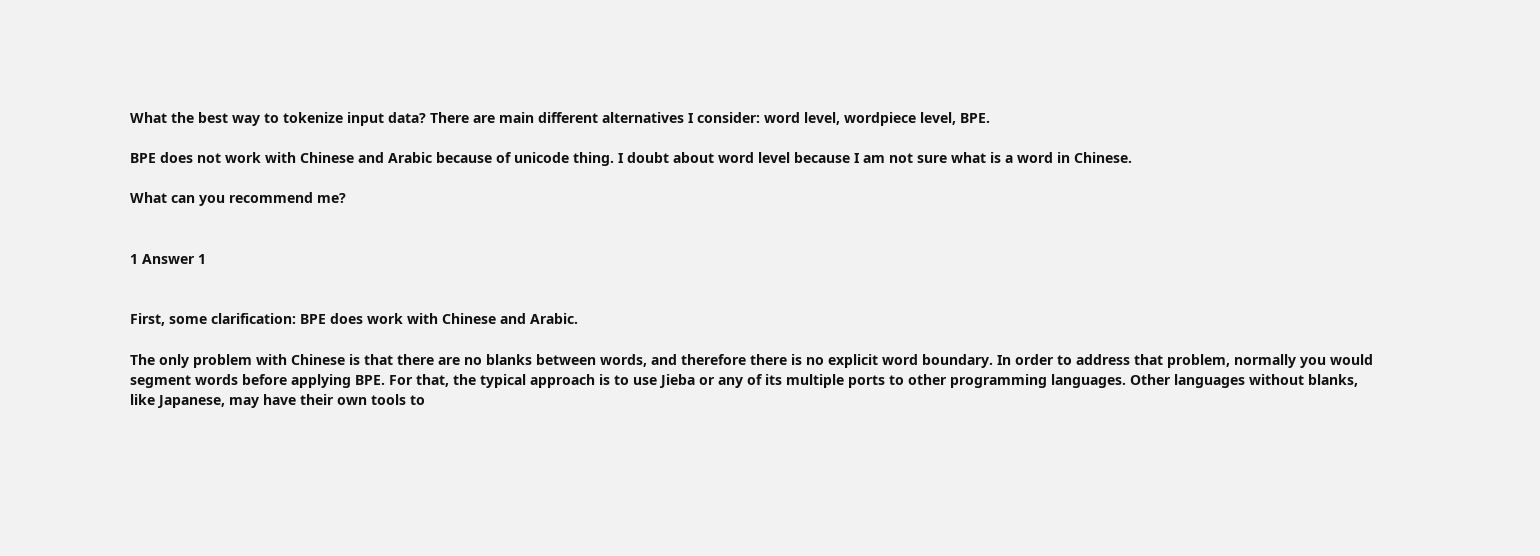What the best way to tokenize input data? There are main different alternatives I consider: word level, wordpiece level, BPE.

BPE does not work with Chinese and Arabic because of unicode thing. I doubt about word level because I am not sure what is a word in Chinese.

What can you recommend me?


1 Answer 1


First, some clarification: BPE does work with Chinese and Arabic.

The only problem with Chinese is that there are no blanks between words, and therefore there is no explicit word boundary. In order to address that problem, normally you would segment words before applying BPE. For that, the typical approach is to use Jieba or any of its multiple ports to other programming languages. Other languages without blanks, like Japanese, may have their own tools to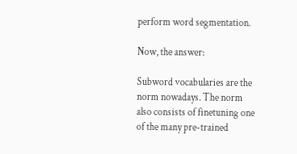perform word segmentation.

Now, the answer:

Subword vocabularies are the norm nowadays. The norm also consists of finetuning one of the many pre-trained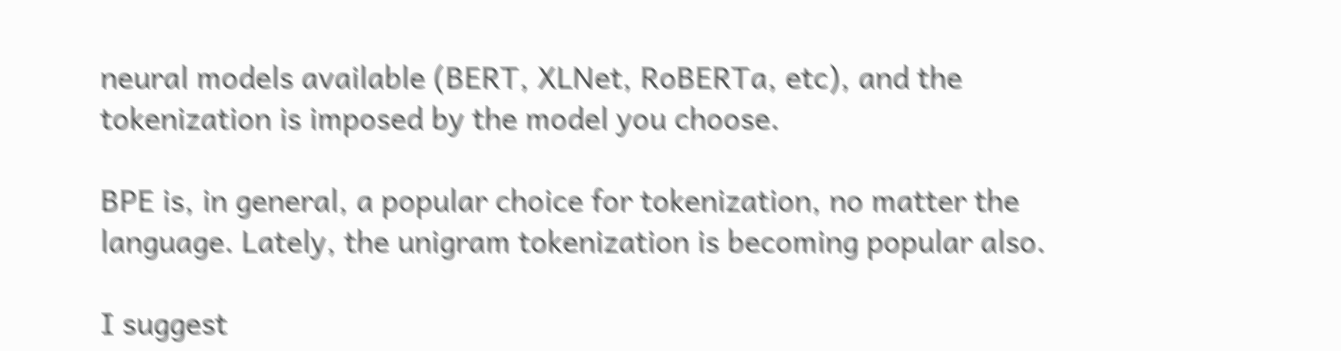neural models available (BERT, XLNet, RoBERTa, etc), and the tokenization is imposed by the model you choose.

BPE is, in general, a popular choice for tokenization, no matter the language. Lately, the unigram tokenization is becoming popular also.

I suggest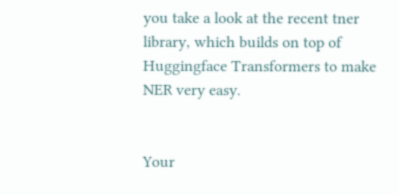you take a look at the recent tner library, which builds on top of Huggingface Transformers to make NER very easy.


Your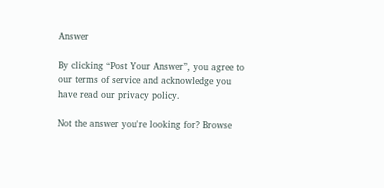Answer

By clicking “Post Your Answer”, you agree to our terms of service and acknowledge you have read our privacy policy.

Not the answer you're looking for? Browse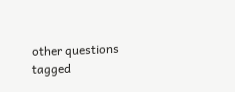other questions tagged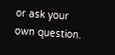or ask your own question.